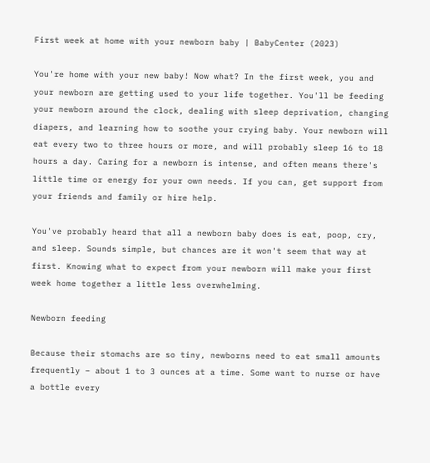First week at home with your newborn baby | BabyCenter (2023)

You're home with your new baby! Now what? In the first week, you and your newborn are getting used to your life together. You'll be feeding your newborn around the clock, dealing with sleep deprivation, changing diapers, and learning how to soothe your crying baby. Your newborn will eat every two to three hours or more, and will probably sleep 16 to 18 hours a day. Caring for a newborn is intense, and often means there's little time or energy for your own needs. If you can, get support from your friends and family or hire help.

You've probably heard that all a newborn baby does is eat, poop, cry, and sleep. Sounds simple, but chances are it won't seem that way at first. Knowing what to expect from your newborn will make your first week home together a little less overwhelming.

Newborn feeding

Because their stomachs are so tiny, newborns need to eat small amounts frequently – about 1 to 3 ounces at a time. Some want to nurse or have a bottle every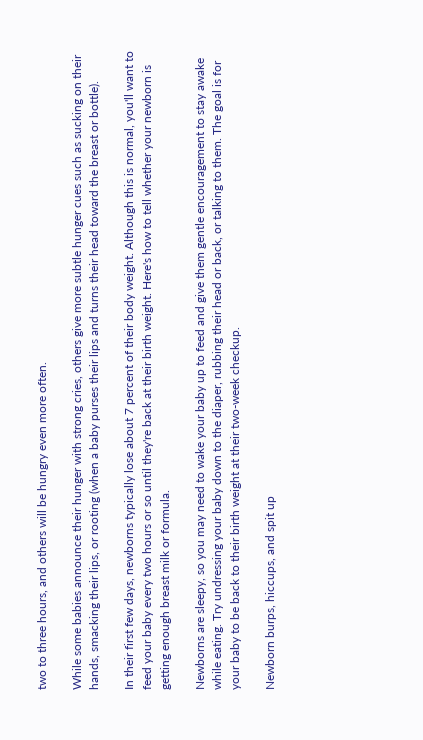two to three hours, and others will be hungry even more often.

While some babies announce their hunger with strong cries, others give more subtle hunger cues such as sucking on their hands, smacking their lips, or rooting (when a baby purses their lips and turns their head toward the breast or bottle).

In their first few days, newborns typically lose about 7 percent of their body weight. Although this is normal, you'll want to feed your baby every two hours or so until they're back at their birth weight. Here's how to tell whether your newborn is getting enough breast milk or formula.

Newborns are sleepy, so you may need to wake your baby up to feed and give them gentle encouragement to stay awake while eating. Try undressing your baby down to the diaper, rubbing their head or back, or talking to them. The goal is for your baby to be back to their birth weight at their two-week checkup.

Newborn burps, hiccups, and spit up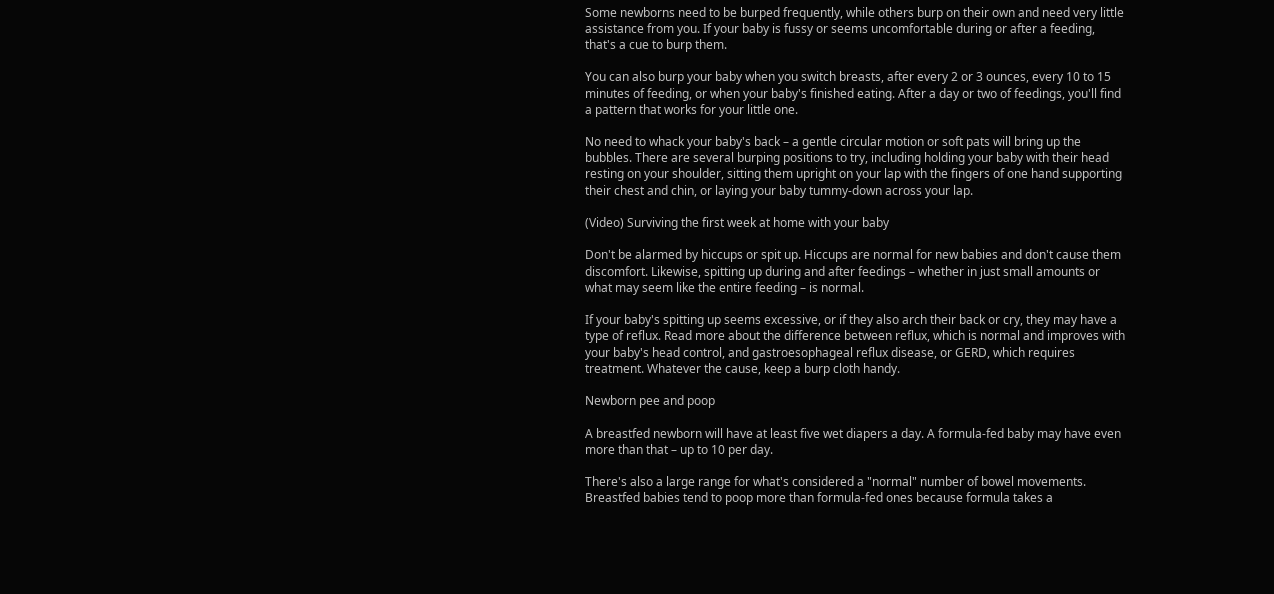Some newborns need to be burped frequently, while others burp on their own and need very little assistance from you. If your baby is fussy or seems uncomfortable during or after a feeding, that's a cue to burp them.

You can also burp your baby when you switch breasts, after every 2 or 3 ounces, every 10 to 15 minutes of feeding, or when your baby's finished eating. After a day or two of feedings, you'll find a pattern that works for your little one.

No need to whack your baby's back – a gentle circular motion or soft pats will bring up the bubbles. There are several burping positions to try, including holding your baby with their head resting on your shoulder, sitting them upright on your lap with the fingers of one hand supporting their chest and chin, or laying your baby tummy-down across your lap.

(Video) Surviving the first week at home with your baby

Don't be alarmed by hiccups or spit up. Hiccups are normal for new babies and don't cause them discomfort. Likewise, spitting up during and after feedings – whether in just small amounts or what may seem like the entire feeding – is normal.

If your baby's spitting up seems excessive, or if they also arch their back or cry, they may have a type of reflux. Read more about the difference between reflux, which is normal and improves with your baby's head control, and gastroesophageal reflux disease, or GERD, which requires treatment. Whatever the cause, keep a burp cloth handy.

Newborn pee and poop

A breastfed newborn will have at least five wet diapers a day. A formula-fed baby may have even more than that – up to 10 per day.

There's also a large range for what's considered a "normal" number of bowel movements. Breastfed babies tend to poop more than formula-fed ones because formula takes a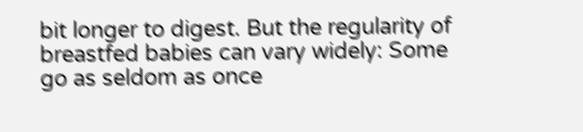bit longer to digest. But the regularity of breastfed babies can vary widely: Some go as seldom as once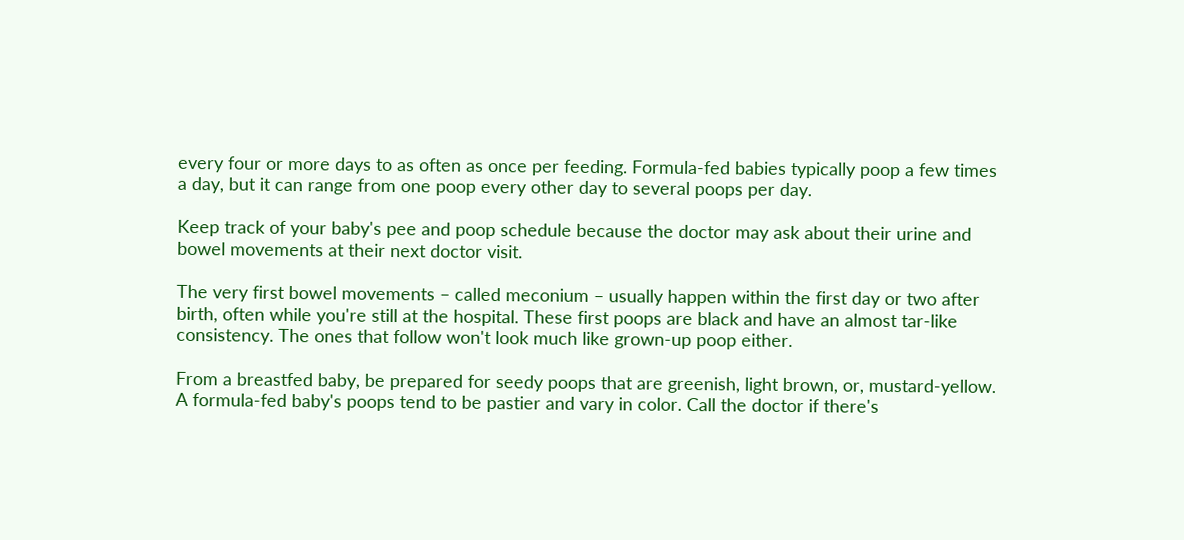every four or more days to as often as once per feeding. Formula-fed babies typically poop a few times a day, but it can range from one poop every other day to several poops per day.

Keep track of your baby's pee and poop schedule because the doctor may ask about their urine and bowel movements at their next doctor visit.

The very first bowel movements – called meconium – usually happen within the first day or two after birth, often while you're still at the hospital. These first poops are black and have an almost tar-like consistency. The ones that follow won't look much like grown-up poop either.

From a breastfed baby, be prepared for seedy poops that are greenish, light brown, or, mustard-yellow. A formula-fed baby's poops tend to be pastier and vary in color. Call the doctor if there's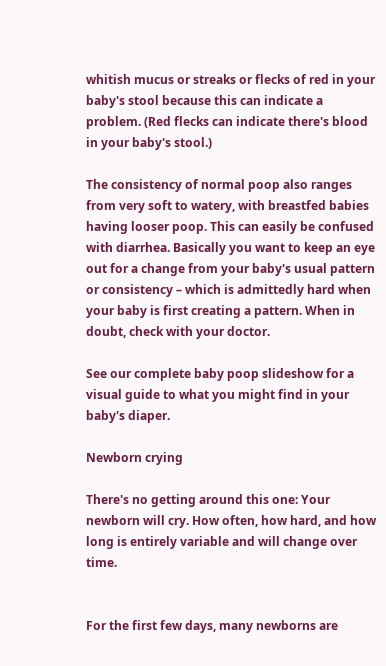whitish mucus or streaks or flecks of red in your baby's stool because this can indicate a problem. (Red flecks can indicate there's blood in your baby's stool.)

The consistency of normal poop also ranges from very soft to watery, with breastfed babies having looser poop. This can easily be confused with diarrhea. Basically you want to keep an eye out for a change from your baby's usual pattern or consistency – which is admittedly hard when your baby is first creating a pattern. When in doubt, check with your doctor.

See our complete baby poop slideshow for a visual guide to what you might find in your baby's diaper.

Newborn crying

There's no getting around this one: Your newborn will cry. How often, how hard, and how long is entirely variable and will change over time.


For the first few days, many newborns are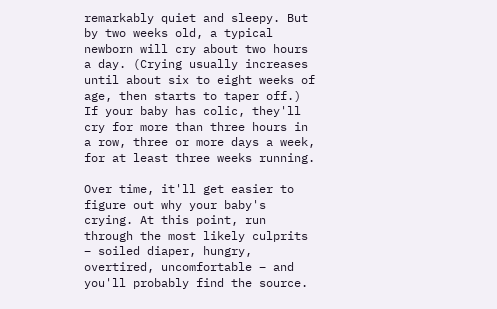remarkably quiet and sleepy. But by two weeks old, a typical newborn will cry about two hours a day. (Crying usually increases until about six to eight weeks of age, then starts to taper off.) If your baby has colic, they'll cry for more than three hours in a row, three or more days a week, for at least three weeks running.

Over time, it'll get easier to figure out why your baby's crying. At this point, run through the most likely culprits – soiled diaper, hungry, overtired, uncomfortable – and you'll probably find the source.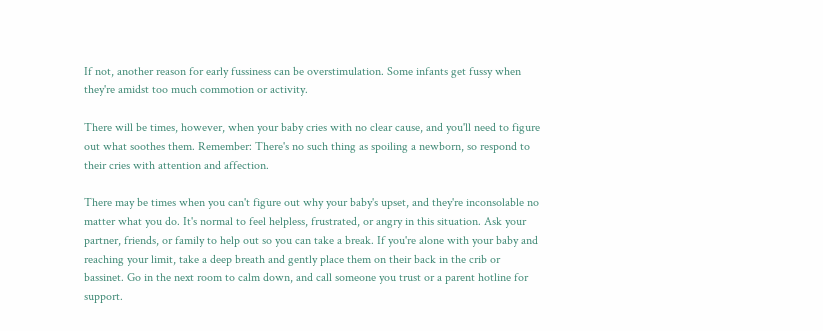If not, another reason for early fussiness can be overstimulation. Some infants get fussy when they're amidst too much commotion or activity.

There will be times, however, when your baby cries with no clear cause, and you'll need to figure out what soothes them. Remember: There's no such thing as spoiling a newborn, so respond to their cries with attention and affection.

There may be times when you can't figure out why your baby's upset, and they're inconsolable no matter what you do. It's normal to feel helpless, frustrated, or angry in this situation. Ask your partner, friends, or family to help out so you can take a break. If you're alone with your baby and reaching your limit, take a deep breath and gently place them on their back in the crib or bassinet. Go in the next room to calm down, and call someone you trust or a parent hotline for support.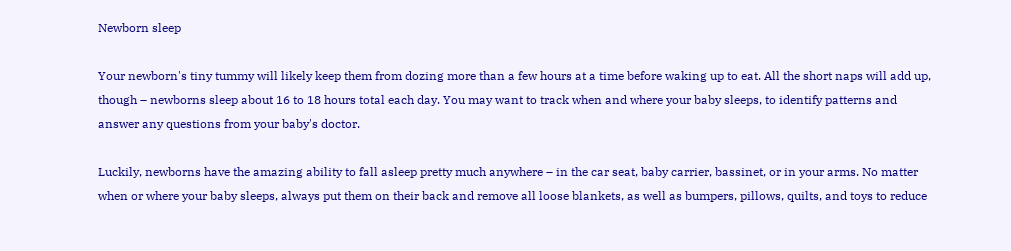Newborn sleep

Your newborn's tiny tummy will likely keep them from dozing more than a few hours at a time before waking up to eat. All the short naps will add up, though – newborns sleep about 16 to 18 hours total each day. You may want to track when and where your baby sleeps, to identify patterns and answer any questions from your baby's doctor.

Luckily, newborns have the amazing ability to fall asleep pretty much anywhere – in the car seat, baby carrier, bassinet, or in your arms. No matter when or where your baby sleeps, always put them on their back and remove all loose blankets, as well as bumpers, pillows, quilts, and toys to reduce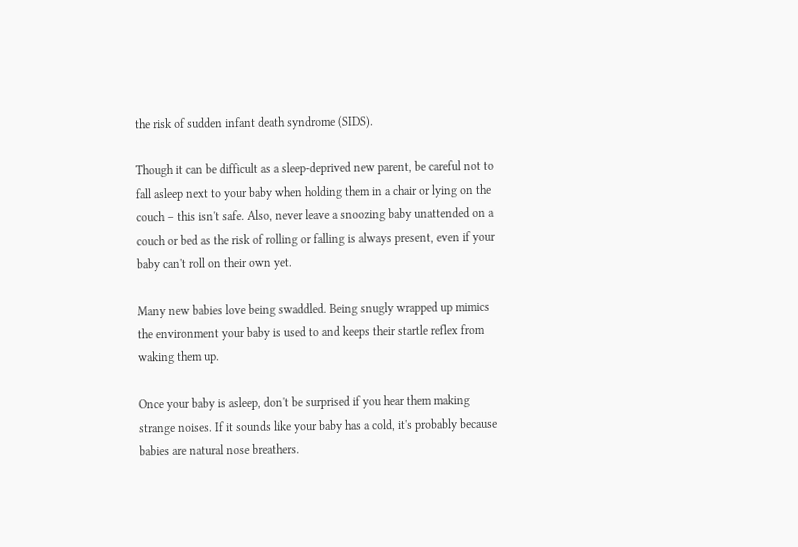the risk of sudden infant death syndrome (SIDS).

Though it can be difficult as a sleep-deprived new parent, be careful not to fall asleep next to your baby when holding them in a chair or lying on the couch – this isn't safe. Also, never leave a snoozing baby unattended on a couch or bed as the risk of rolling or falling is always present, even if your baby can't roll on their own yet.

Many new babies love being swaddled. Being snugly wrapped up mimics the environment your baby is used to and keeps their startle reflex from waking them up.

Once your baby is asleep, don't be surprised if you hear them making strange noises. If it sounds like your baby has a cold, it's probably because babies are natural nose breathers.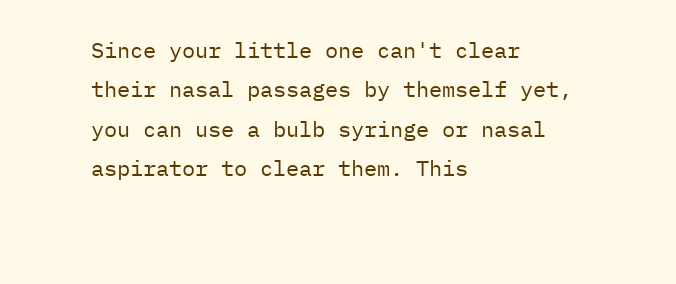Since your little one can't clear their nasal passages by themself yet, you can use a bulb syringe or nasal aspirator to clear them. This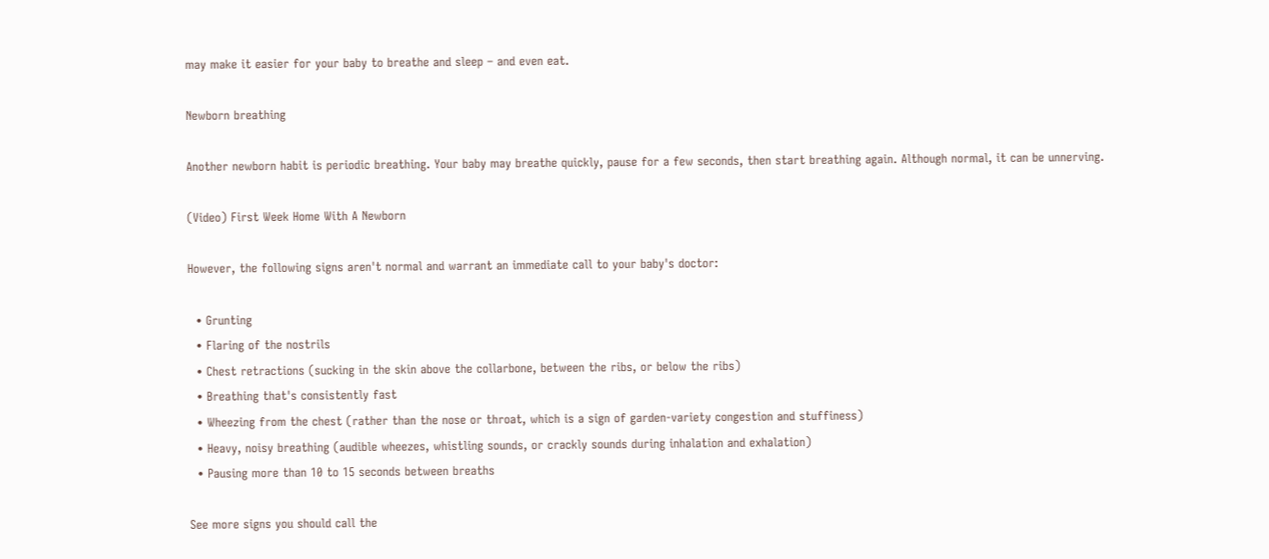may make it easier for your baby to breathe and sleep – and even eat.

Newborn breathing

Another newborn habit is periodic breathing. Your baby may breathe quickly, pause for a few seconds, then start breathing again. Although normal, it can be unnerving.

(Video) First Week Home With A Newborn

However, the following signs aren't normal and warrant an immediate call to your baby's doctor:

  • Grunting
  • Flaring of the nostrils
  • Chest retractions (sucking in the skin above the collarbone, between the ribs, or below the ribs)
  • Breathing that's consistently fast
  • Wheezing from the chest (rather than the nose or throat, which is a sign of garden-variety congestion and stuffiness)
  • Heavy, noisy breathing (audible wheezes, whistling sounds, or crackly sounds during inhalation and exhalation)
  • Pausing more than 10 to 15 seconds between breaths

See more signs you should call the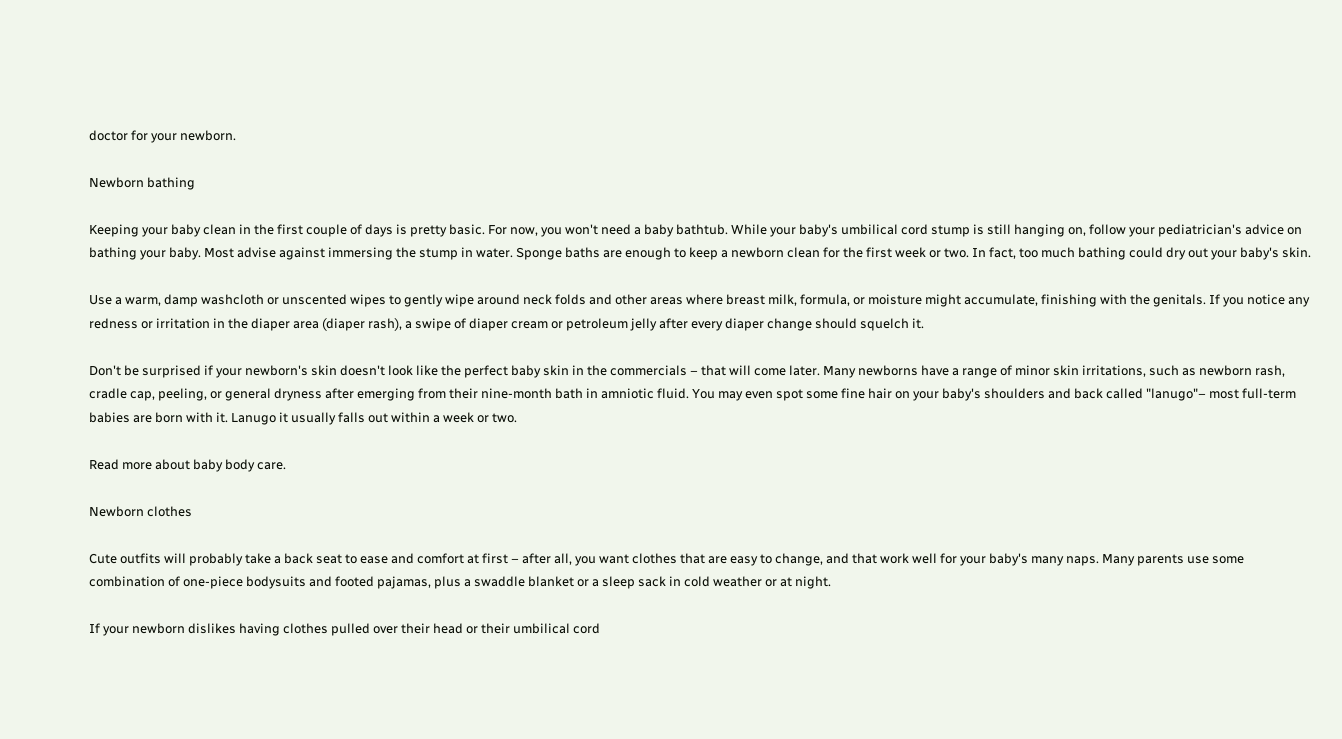doctor for your newborn.

Newborn bathing

Keeping your baby clean in the first couple of days is pretty basic. For now, you won't need a baby bathtub. While your baby's umbilical cord stump is still hanging on, follow your pediatrician's advice on bathing your baby. Most advise against immersing the stump in water. Sponge baths are enough to keep a newborn clean for the first week or two. In fact, too much bathing could dry out your baby's skin.

Use a warm, damp washcloth or unscented wipes to gently wipe around neck folds and other areas where breast milk, formula, or moisture might accumulate, finishing with the genitals. If you notice any redness or irritation in the diaper area (diaper rash), a swipe of diaper cream or petroleum jelly after every diaper change should squelch it.

Don't be surprised if your newborn's skin doesn't look like the perfect baby skin in the commercials – that will come later. Many newborns have a range of minor skin irritations, such as newborn rash, cradle cap, peeling, or general dryness after emerging from their nine-month bath in amniotic fluid. You may even spot some fine hair on your baby's shoulders and back called "lanugo"– most full-term babies are born with it. Lanugo it usually falls out within a week or two.

Read more about baby body care.

Newborn clothes

Cute outfits will probably take a back seat to ease and comfort at first – after all, you want clothes that are easy to change, and that work well for your baby's many naps. Many parents use some combination of one-piece bodysuits and footed pajamas, plus a swaddle blanket or a sleep sack in cold weather or at night.

If your newborn dislikes having clothes pulled over their head or their umbilical cord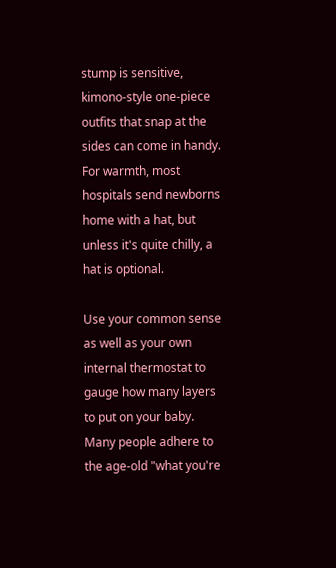stump is sensitive, kimono-style one-piece outfits that snap at the sides can come in handy. For warmth, most hospitals send newborns home with a hat, but unless it's quite chilly, a hat is optional.

Use your common sense as well as your own internal thermostat to gauge how many layers to put on your baby. Many people adhere to the age-old "what you're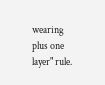wearing plus one layer" rule.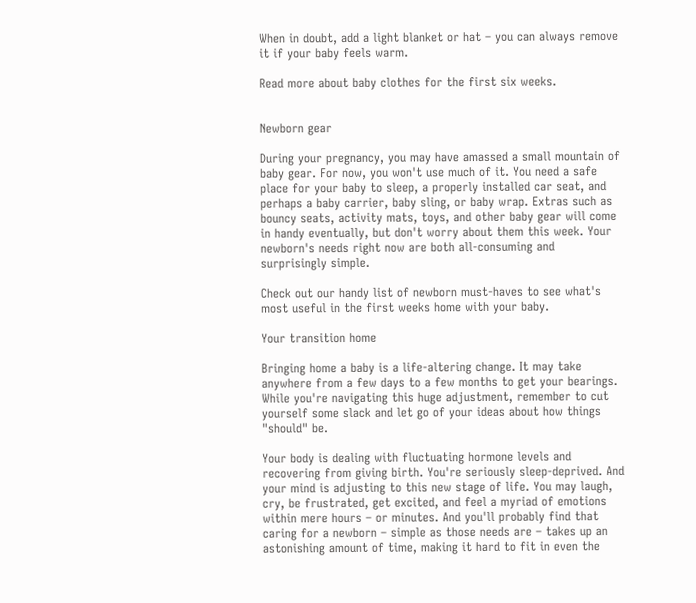When in doubt, add a light blanket or hat – you can always remove it if your baby feels warm.

Read more about baby clothes for the first six weeks.


Newborn gear

During your pregnancy, you may have amassed a small mountain of baby gear. For now, you won't use much of it. You need a safe place for your baby to sleep, a properly installed car seat, and perhaps a baby carrier, baby sling, or baby wrap. Extras such as bouncy seats, activity mats, toys, and other baby gear will come in handy eventually, but don't worry about them this week. Your newborn's needs right now are both all-consuming and surprisingly simple.

Check out our handy list of newborn must-haves to see what's most useful in the first weeks home with your baby.

Your transition home

Bringing home a baby is a life-altering change. It may take anywhere from a few days to a few months to get your bearings. While you're navigating this huge adjustment, remember to cut yourself some slack and let go of your ideas about how things "should" be.

Your body is dealing with fluctuating hormone levels and recovering from giving birth. You're seriously sleep-deprived. And your mind is adjusting to this new stage of life. You may laugh, cry, be frustrated, get excited, and feel a myriad of emotions within mere hours – or minutes. And you'll probably find that caring for a newborn – simple as those needs are – takes up an astonishing amount of time, making it hard to fit in even the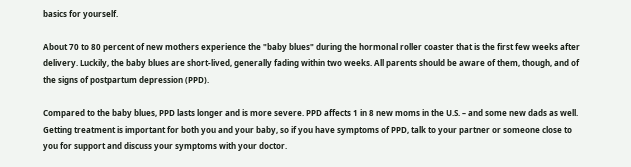basics for yourself.

About 70 to 80 percent of new mothers experience the "baby blues" during the hormonal roller coaster that is the first few weeks after delivery. Luckily, the baby blues are short-lived, generally fading within two weeks. All parents should be aware of them, though, and of the signs of postpartum depression (PPD).

Compared to the baby blues, PPD lasts longer and is more severe. PPD affects 1 in 8 new moms in the U.S. – and some new dads as well. Getting treatment is important for both you and your baby, so if you have symptoms of PPD, talk to your partner or someone close to you for support and discuss your symptoms with your doctor.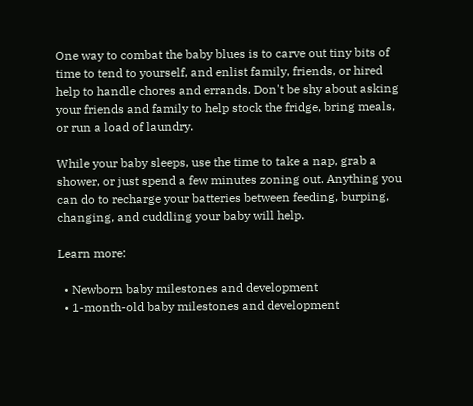One way to combat the baby blues is to carve out tiny bits of time to tend to yourself, and enlist family, friends, or hired help to handle chores and errands. Don't be shy about asking your friends and family to help stock the fridge, bring meals, or run a load of laundry.

While your baby sleeps, use the time to take a nap, grab a shower, or just spend a few minutes zoning out. Anything you can do to recharge your batteries between feeding, burping, changing, and cuddling your baby will help.

Learn more:

  • Newborn baby milestones and development
  • 1-month-old baby milestones and development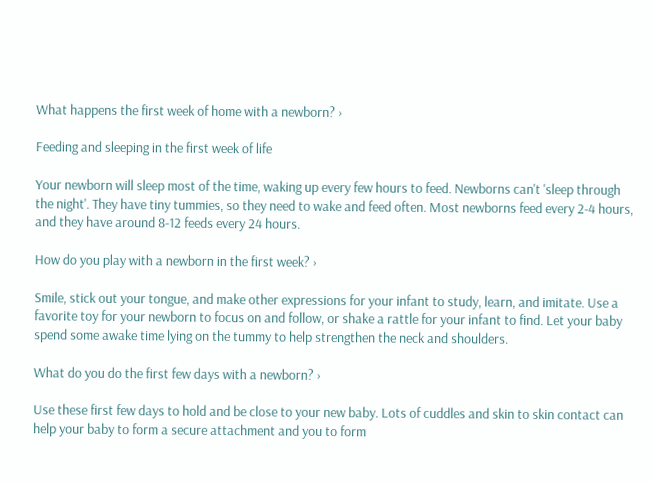What happens the first week of home with a newborn? ›

Feeding and sleeping in the first week of life

Your newborn will sleep most of the time, waking up every few hours to feed. Newborns can't 'sleep through the night'. They have tiny tummies, so they need to wake and feed often. Most newborns feed every 2-4 hours, and they have around 8-12 feeds every 24 hours.

How do you play with a newborn in the first week? ›

Smile, stick out your tongue, and make other expressions for your infant to study, learn, and imitate. Use a favorite toy for your newborn to focus on and follow, or shake a rattle for your infant to find. Let your baby spend some awake time lying on the tummy to help strengthen the neck and shoulders.

What do you do the first few days with a newborn? ›

Use these first few days to hold and be close to your new baby. Lots of cuddles and skin to skin contact can help your baby to form a secure attachment and you to form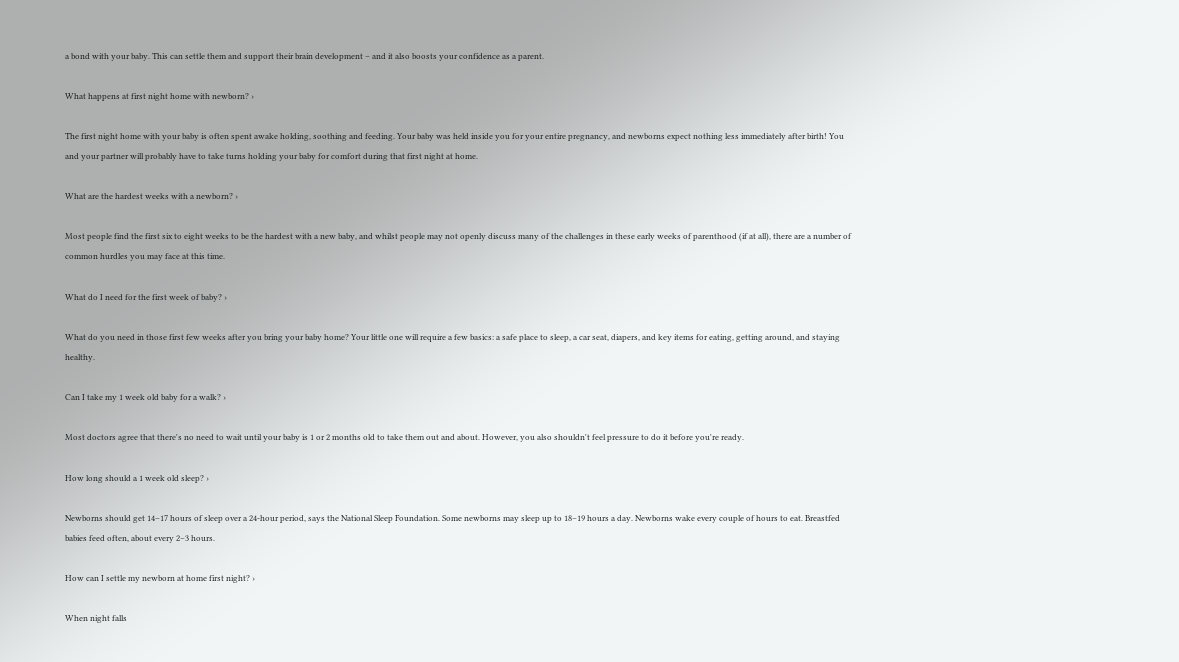a bond with your baby. This can settle them and support their brain development – and it also boosts your confidence as a parent.

What happens at first night home with newborn? ›

The first night home with your baby is often spent awake holding, soothing and feeding. Your baby was held inside you for your entire pregnancy, and newborns expect nothing less immediately after birth! You and your partner will probably have to take turns holding your baby for comfort during that first night at home.

What are the hardest weeks with a newborn? ›

Most people find the first six to eight weeks to be the hardest with a new baby, and whilst people may not openly discuss many of the challenges in these early weeks of parenthood (if at all), there are a number of common hurdles you may face at this time.

What do I need for the first week of baby? ›

What do you need in those first few weeks after you bring your baby home? Your little one will require a few basics: a safe place to sleep, a car seat, diapers, and key items for eating, getting around, and staying healthy.

Can I take my 1 week old baby for a walk? ›

Most doctors agree that there's no need to wait until your baby is 1 or 2 months old to take them out and about. However, you also shouldn't feel pressure to do it before you're ready.

How long should a 1 week old sleep? ›

Newborns should get 14–17 hours of sleep over a 24-hour period, says the National Sleep Foundation. Some newborns may sleep up to 18–19 hours a day. Newborns wake every couple of hours to eat. Breastfed babies feed often, about every 2–3 hours.

How can I settle my newborn at home first night? ›

When night falls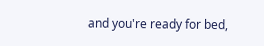and you're ready for bed,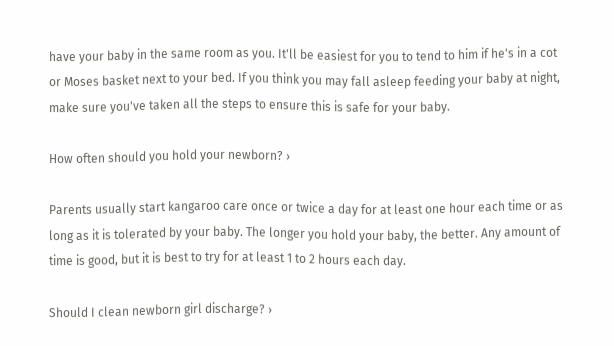have your baby in the same room as you. It'll be easiest for you to tend to him if he's in a cot or Moses basket next to your bed. If you think you may fall asleep feeding your baby at night, make sure you've taken all the steps to ensure this is safe for your baby.

How often should you hold your newborn? ›

Parents usually start kangaroo care once or twice a day for at least one hour each time or as long as it is tolerated by your baby. The longer you hold your baby, the better. Any amount of time is good, but it is best to try for at least 1 to 2 hours each day.

Should I clean newborn girl discharge? ›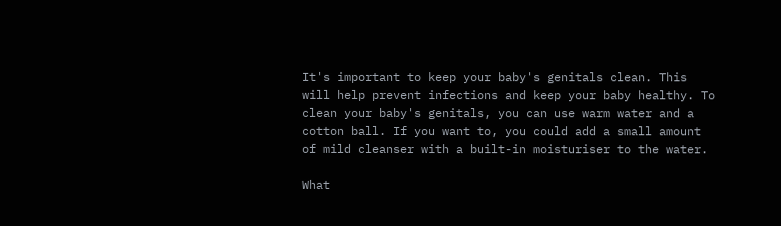It's important to keep your baby's genitals clean. This will help prevent infections and keep your baby healthy. To clean your baby's genitals, you can use warm water and a cotton ball. If you want to, you could add a small amount of mild cleanser with a built-in moisturiser to the water.

What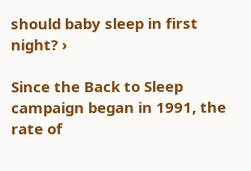should baby sleep in first night? ›

Since the Back to Sleep campaign began in 1991, the rate of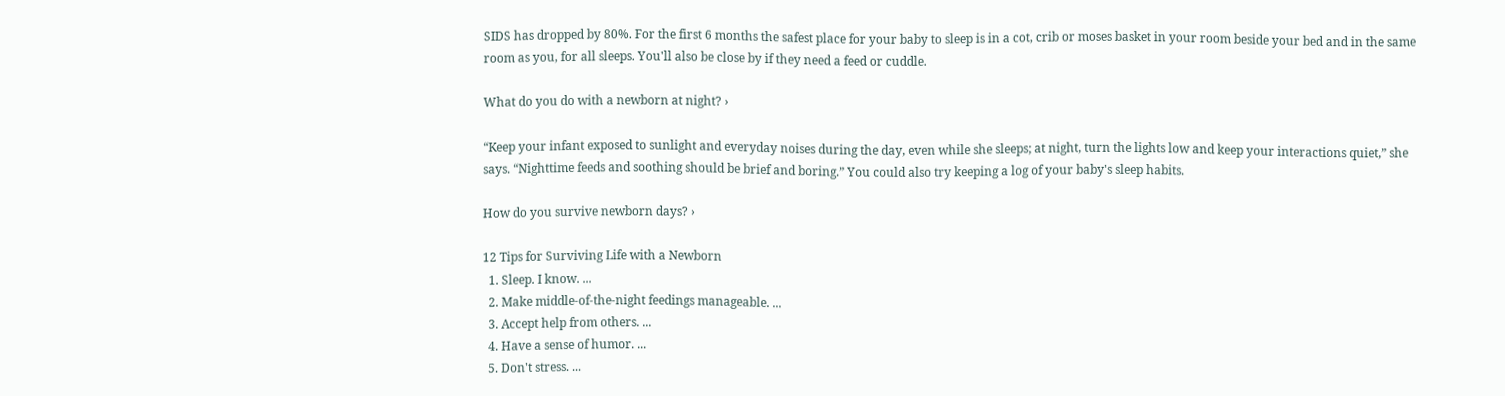SIDS has dropped by 80%. For the first 6 months the safest place for your baby to sleep is in a cot, crib or moses basket in your room beside your bed and in the same room as you, for all sleeps. You'll also be close by if they need a feed or cuddle.

What do you do with a newborn at night? ›

“Keep your infant exposed to sunlight and everyday noises during the day, even while she sleeps; at night, turn the lights low and keep your interactions quiet,” she says. “Nighttime feeds and soothing should be brief and boring.” You could also try keeping a log of your baby's sleep habits.

How do you survive newborn days? ›

12 Tips for Surviving Life with a Newborn
  1. Sleep. I know. ...
  2. Make middle-of-the-night feedings manageable. ...
  3. Accept help from others. ...
  4. Have a sense of humor. ...
  5. Don't stress. ...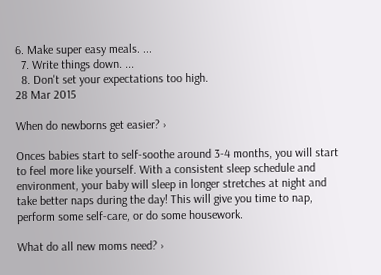6. Make super easy meals. ...
  7. Write things down. ...
  8. Don't set your expectations too high.
28 Mar 2015

When do newborns get easier? ›

Onces babies start to self-soothe around 3-4 months, you will start to feel more like yourself. With a consistent sleep schedule and environment, your baby will sleep in longer stretches at night and take better naps during the day! This will give you time to nap, perform some self-care, or do some housework.

What do all new moms need? ›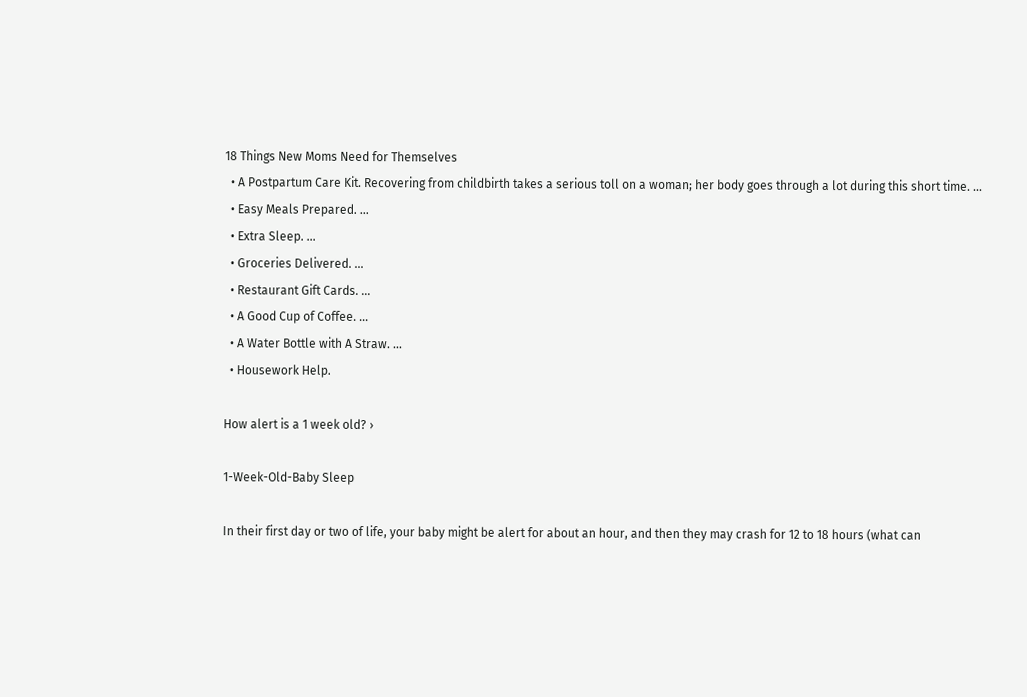18 Things New Moms Need for Themselves
  • A Postpartum Care Kit. Recovering from childbirth takes a serious toll on a woman; her body goes through a lot during this short time. ...
  • Easy Meals Prepared. ...
  • Extra Sleep. ...
  • Groceries Delivered. ...
  • Restaurant Gift Cards. ...
  • A Good Cup of Coffee. ...
  • A Water Bottle with A Straw. ...
  • Housework Help.

How alert is a 1 week old? ›

1-Week-Old-Baby Sleep

In their first day or two of life, your baby might be alert for about an hour, and then they may crash for 12 to 18 hours (what can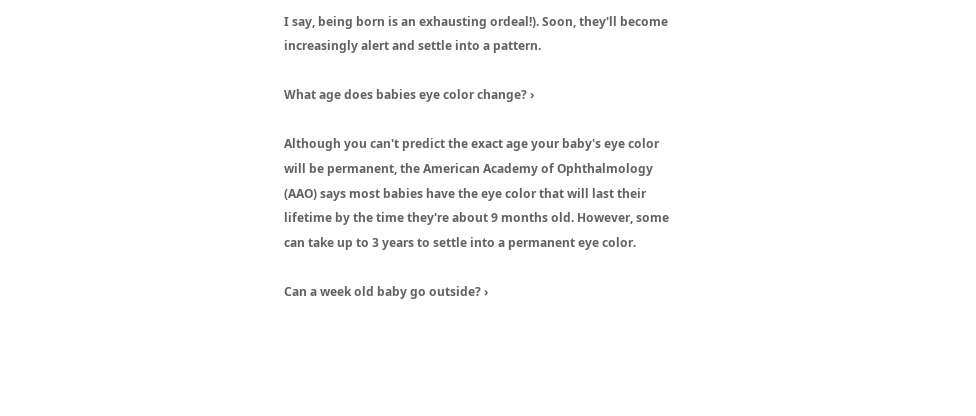I say, being born is an exhausting ordeal!). Soon, they'll become increasingly alert and settle into a pattern.

What age does babies eye color change? ›

Although you can't predict the exact age your baby's eye color will be permanent, the American Academy of Ophthalmology (AAO) says most babies have the eye color that will last their lifetime by the time they're about 9 months old. However, some can take up to 3 years to settle into a permanent eye color.

Can a week old baby go outside? ›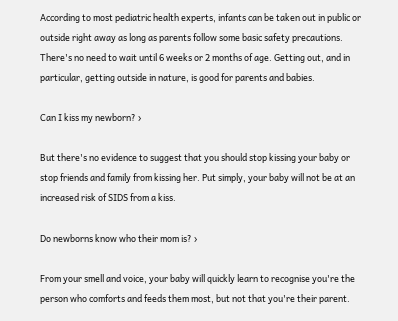According to most pediatric health experts, infants can be taken out in public or outside right away as long as parents follow some basic safety precautions. There's no need to wait until 6 weeks or 2 months of age. Getting out, and in particular, getting outside in nature, is good for parents and babies.

Can I kiss my newborn? ›

But there's no evidence to suggest that you should stop kissing your baby or stop friends and family from kissing her. Put simply, your baby will not be at an increased risk of SIDS from a kiss.

Do newborns know who their mom is? ›

From your smell and voice, your baby will quickly learn to recognise you're the person who comforts and feeds them most, but not that you're their parent.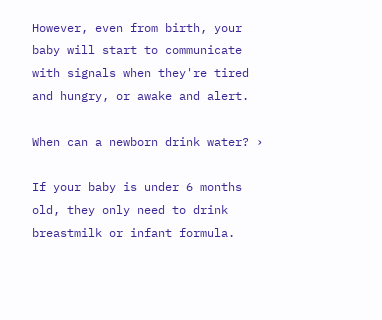However, even from birth, your baby will start to communicate with signals when they're tired and hungry, or awake and alert.

When can a newborn drink water? ›

If your baby is under 6 months old, they only need to drink breastmilk or infant formula.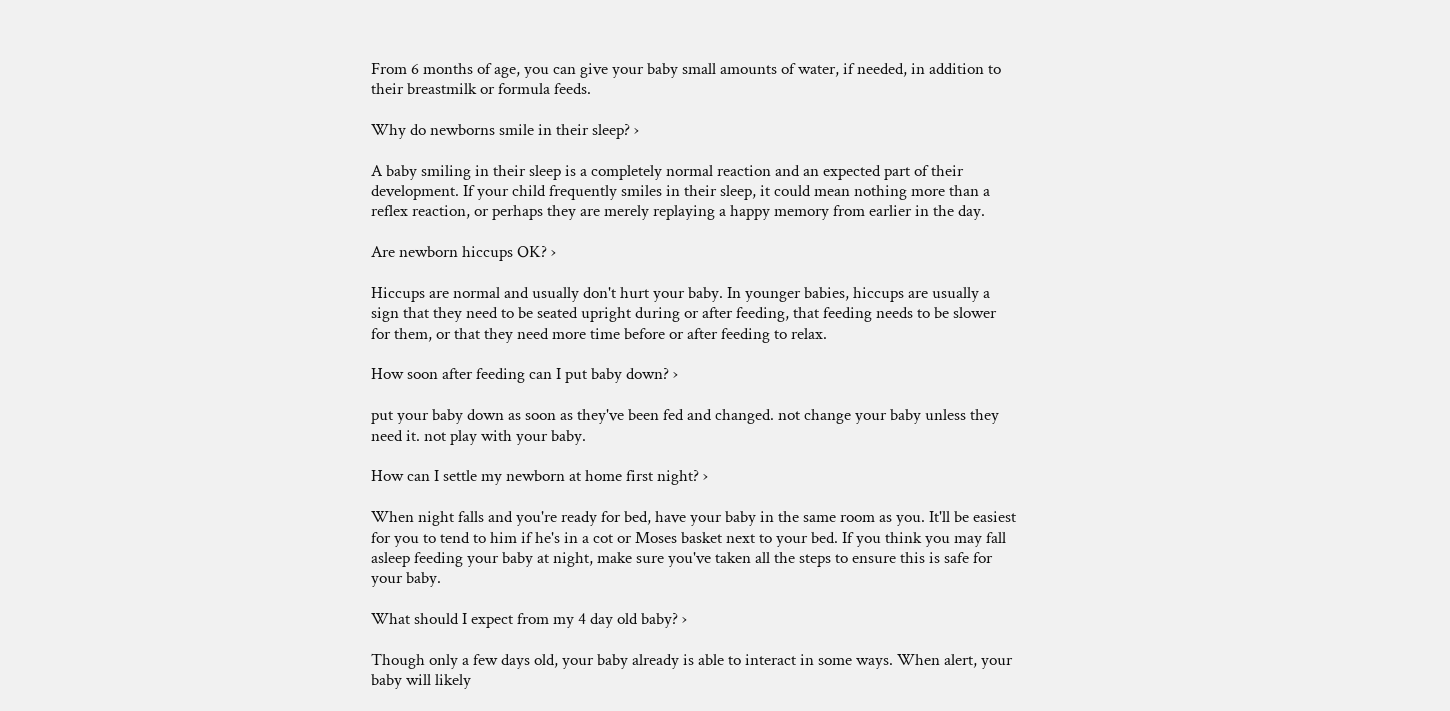From 6 months of age, you can give your baby small amounts of water, if needed, in addition to their breastmilk or formula feeds.

Why do newborns smile in their sleep? ›

A baby smiling in their sleep is a completely normal reaction and an expected part of their development. If your child frequently smiles in their sleep, it could mean nothing more than a reflex reaction, or perhaps they are merely replaying a happy memory from earlier in the day.

Are newborn hiccups OK? ›

Hiccups are normal and usually don't hurt your baby. In younger babies, hiccups are usually a sign that they need to be seated upright during or after feeding, that feeding needs to be slower for them, or that they need more time before or after feeding to relax.

How soon after feeding can I put baby down? ›

put your baby down as soon as they've been fed and changed. not change your baby unless they need it. not play with your baby.

How can I settle my newborn at home first night? ›

When night falls and you're ready for bed, have your baby in the same room as you. It'll be easiest for you to tend to him if he's in a cot or Moses basket next to your bed. If you think you may fall asleep feeding your baby at night, make sure you've taken all the steps to ensure this is safe for your baby.

What should I expect from my 4 day old baby? ›

Though only a few days old, your baby already is able to interact in some ways. When alert, your baby will likely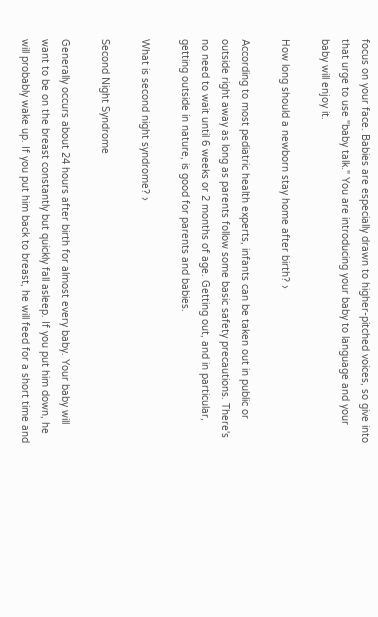focus on your face. Babies are especially drawn to higher-pitched voices, so give into that urge to use "baby talk." You are introducing your baby to language and your baby will enjoy it.

How long should a newborn stay home after birth? ›

According to most pediatric health experts, infants can be taken out in public or outside right away as long as parents follow some basic safety precautions. There's no need to wait until 6 weeks or 2 months of age. Getting out, and in particular, getting outside in nature, is good for parents and babies.

What is second night syndrome? ›

Second Night Syndrome

Generally occurs about 24 hours after birth for almost every baby. Your baby will want to be on the breast constantly but quickly fall asleep. If you put him down, he will probably wake up. If you put him back to breast, he will feed for a short time and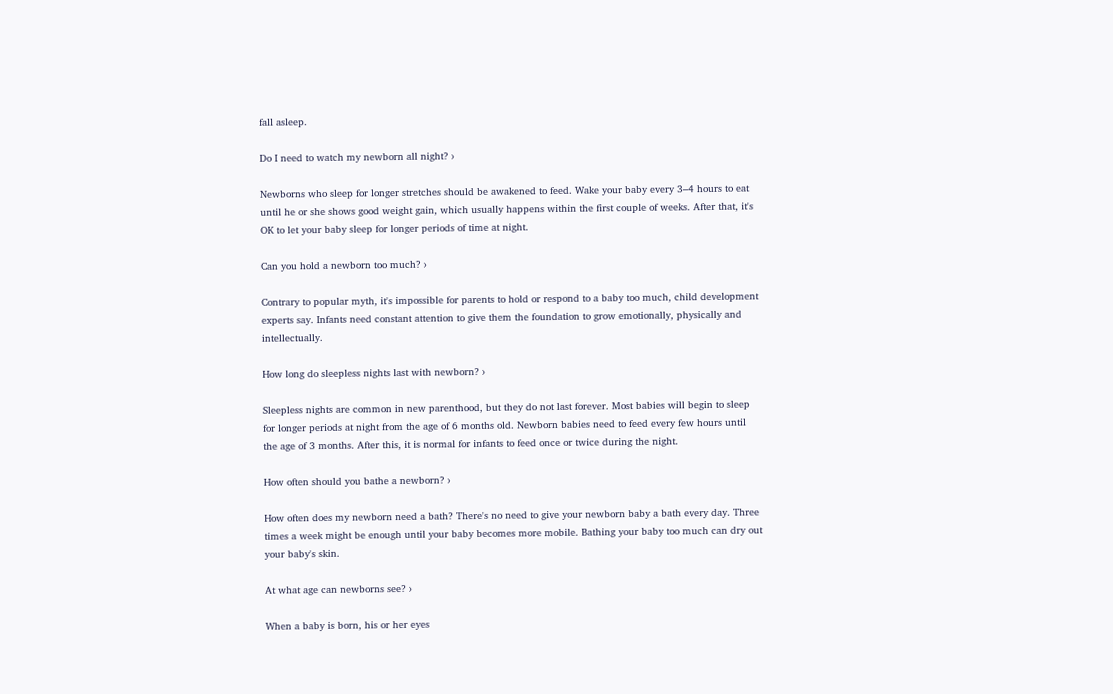fall asleep.

Do I need to watch my newborn all night? ›

Newborns who sleep for longer stretches should be awakened to feed. Wake your baby every 3–4 hours to eat until he or she shows good weight gain, which usually happens within the first couple of weeks. After that, it's OK to let your baby sleep for longer periods of time at night.

Can you hold a newborn too much? ›

Contrary to popular myth, it's impossible for parents to hold or respond to a baby too much, child development experts say. Infants need constant attention to give them the foundation to grow emotionally, physically and intellectually.

How long do sleepless nights last with newborn? ›

Sleepless nights are common in new parenthood, but they do not last forever. Most babies will begin to sleep for longer periods at night from the age of 6 months old. Newborn babies need to feed every few hours until the age of 3 months. After this, it is normal for infants to feed once or twice during the night.

How often should you bathe a newborn? ›

How often does my newborn need a bath? There's no need to give your newborn baby a bath every day. Three times a week might be enough until your baby becomes more mobile. Bathing your baby too much can dry out your baby's skin.

At what age can newborns see? ›

When a baby is born, his or her eyes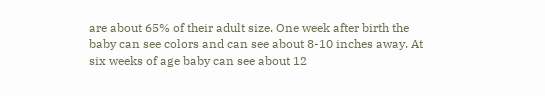are about 65% of their adult size. One week after birth the baby can see colors and can see about 8-10 inches away. At six weeks of age baby can see about 12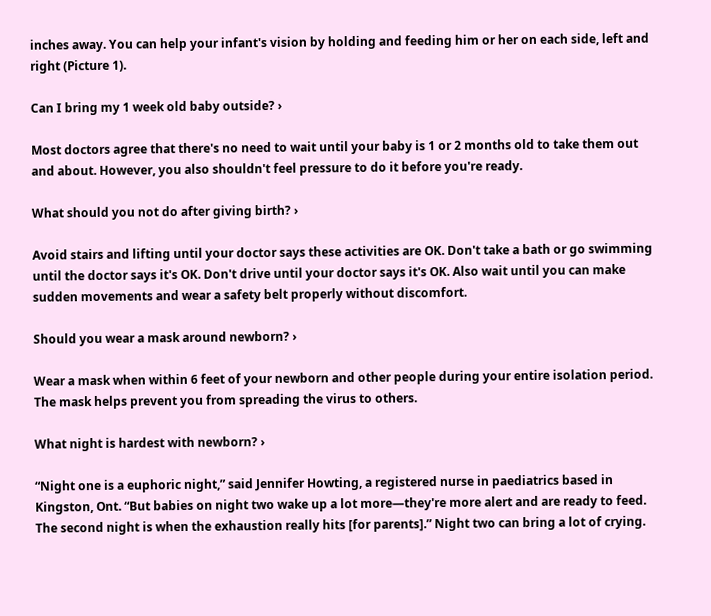inches away. You can help your infant's vision by holding and feeding him or her on each side, left and right (Picture 1).

Can I bring my 1 week old baby outside? ›

Most doctors agree that there's no need to wait until your baby is 1 or 2 months old to take them out and about. However, you also shouldn't feel pressure to do it before you're ready.

What should you not do after giving birth? ›

Avoid stairs and lifting until your doctor says these activities are OK. Don't take a bath or go swimming until the doctor says it's OK. Don't drive until your doctor says it's OK. Also wait until you can make sudden movements and wear a safety belt properly without discomfort.

Should you wear a mask around newborn? ›

Wear a mask when within 6 feet of your newborn and other people during your entire isolation period. The mask helps prevent you from spreading the virus to others.

What night is hardest with newborn? ›

“Night one is a euphoric night,” said Jennifer Howting, a registered nurse in paediatrics based in Kingston, Ont. “But babies on night two wake up a lot more—they're more alert and are ready to feed. The second night is when the exhaustion really hits [for parents].” Night two can bring a lot of crying.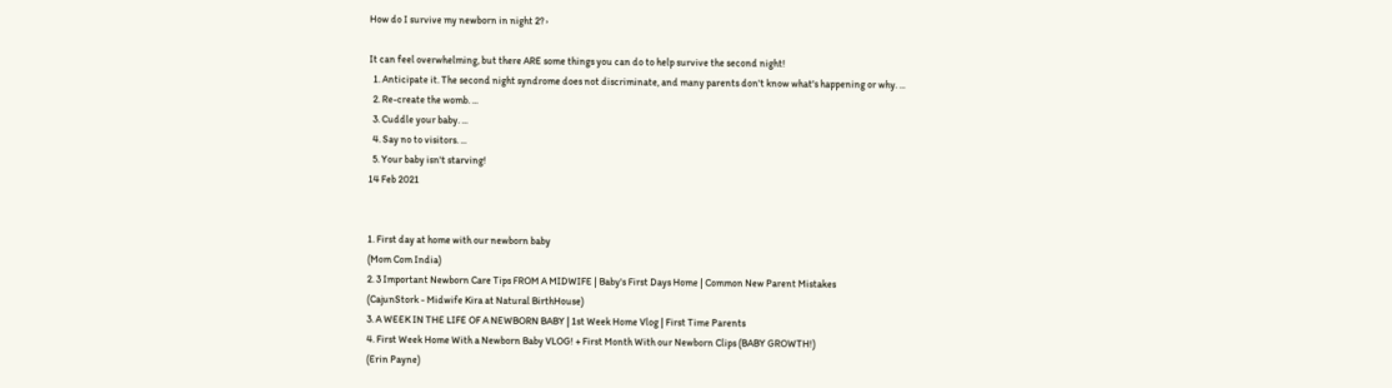How do I survive my newborn in night 2? ›

It can feel overwhelming, but there ARE some things you can do to help survive the second night!
  1. Anticipate it. The second night syndrome does not discriminate, and many parents don't know what's happening or why. ...
  2. Re-create the womb. ...
  3. Cuddle your baby. ...
  4. Say no to visitors. ...
  5. Your baby isn't starving!
14 Feb 2021


1. First day at home with our newborn baby
(Mom Com India)
2. 3 Important Newborn Care Tips FROM A MIDWIFE | Baby's First Days Home | Common New Parent Mistakes
(CajunStork - Midwife Kira at Natural BirthHouse)
3. A WEEK IN THE LIFE OF A NEWBORN BABY | 1st Week Home Vlog | First Time Parents
4. First Week Home With a Newborn Baby VLOG! + First Month With our Newborn Clips (BABY GROWTH!)
(Erin Payne)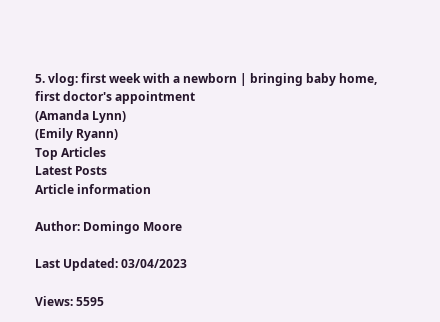5. vlog: first week with a newborn | bringing baby home, first doctor's appointment
(Amanda Lynn)
(Emily Ryann)
Top Articles
Latest Posts
Article information

Author: Domingo Moore

Last Updated: 03/04/2023

Views: 5595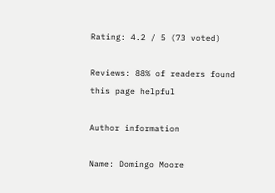Rating: 4.2 / 5 (73 voted)

Reviews: 88% of readers found this page helpful

Author information

Name: Domingo Moore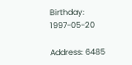Birthday: 1997-05-20

Address: 6485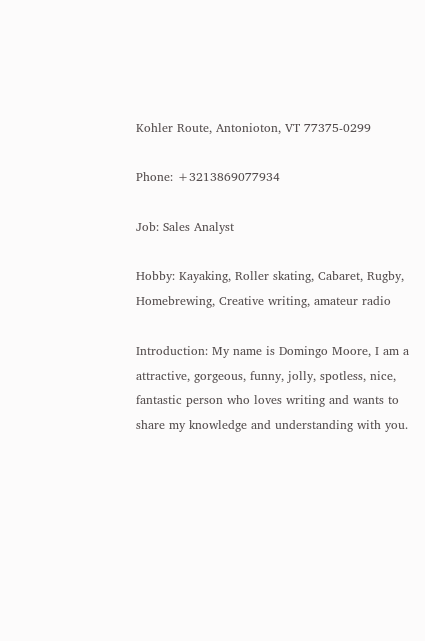Kohler Route, Antonioton, VT 77375-0299

Phone: +3213869077934

Job: Sales Analyst

Hobby: Kayaking, Roller skating, Cabaret, Rugby, Homebrewing, Creative writing, amateur radio

Introduction: My name is Domingo Moore, I am a attractive, gorgeous, funny, jolly, spotless, nice, fantastic person who loves writing and wants to share my knowledge and understanding with you.